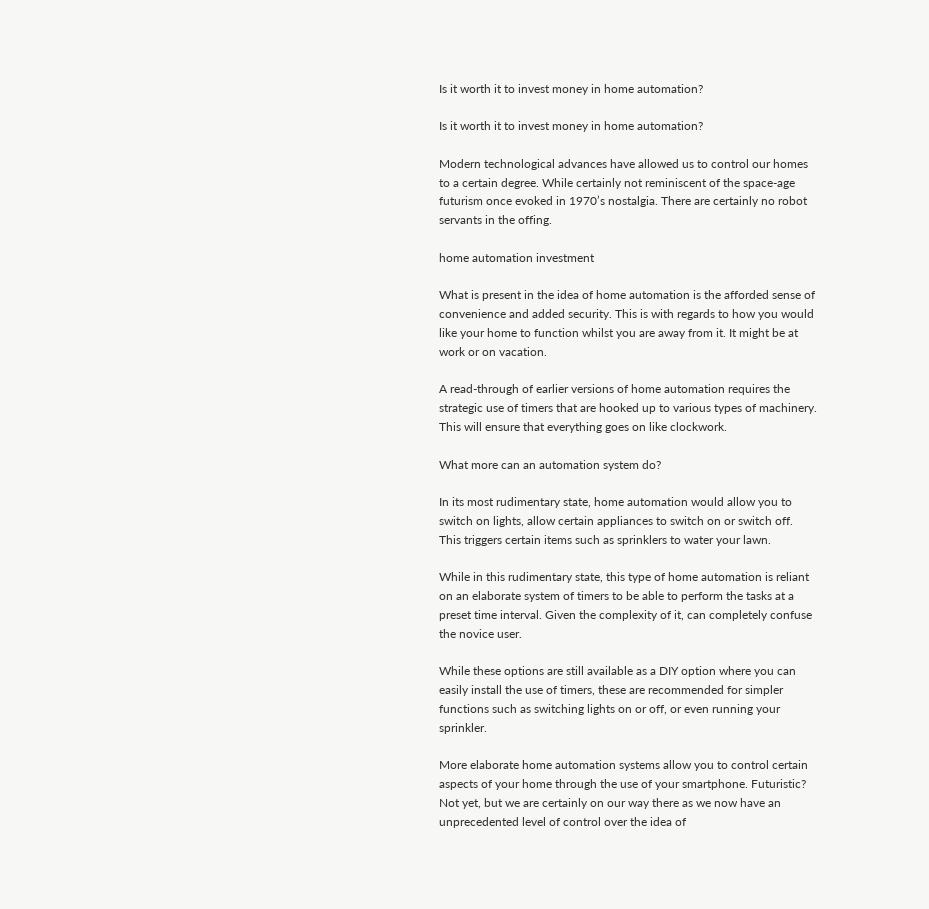Is it worth it to invest money in home automation?

Is it worth it to invest money in home automation?

Modern technological advances have allowed us to control our homes to a certain degree. While certainly not reminiscent of the space-age futurism once evoked in 1970’s nostalgia. There are certainly no robot servants in the offing.

home automation investment

What is present in the idea of home automation is the afforded sense of convenience and added security. This is with regards to how you would like your home to function whilst you are away from it. It might be at work or on vacation.

A read-through of earlier versions of home automation requires the strategic use of timers that are hooked up to various types of machinery. This will ensure that everything goes on like clockwork.

What more can an automation system do?

In its most rudimentary state, home automation would allow you to switch on lights, allow certain appliances to switch on or switch off. This triggers certain items such as sprinklers to water your lawn.

While in this rudimentary state, this type of home automation is reliant on an elaborate system of timers to be able to perform the tasks at a preset time interval. Given the complexity of it, can completely confuse the novice user.

While these options are still available as a DIY option where you can easily install the use of timers, these are recommended for simpler functions such as switching lights on or off, or even running your sprinkler.

More elaborate home automation systems allow you to control certain aspects of your home through the use of your smartphone. Futuristic? Not yet, but we are certainly on our way there as we now have an unprecedented level of control over the idea of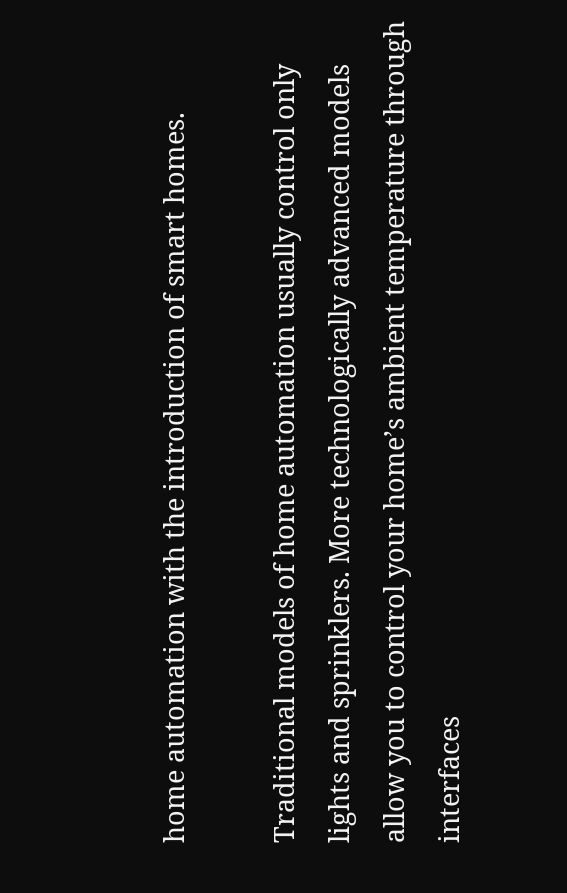home automation with the introduction of smart homes.

Traditional models of home automation usually control only lights and sprinklers. More technologically advanced models allow you to control your home’s ambient temperature through interfaces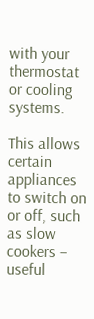with your thermostat or cooling systems.

This allows certain appliances to switch on or off, such as slow cookers – useful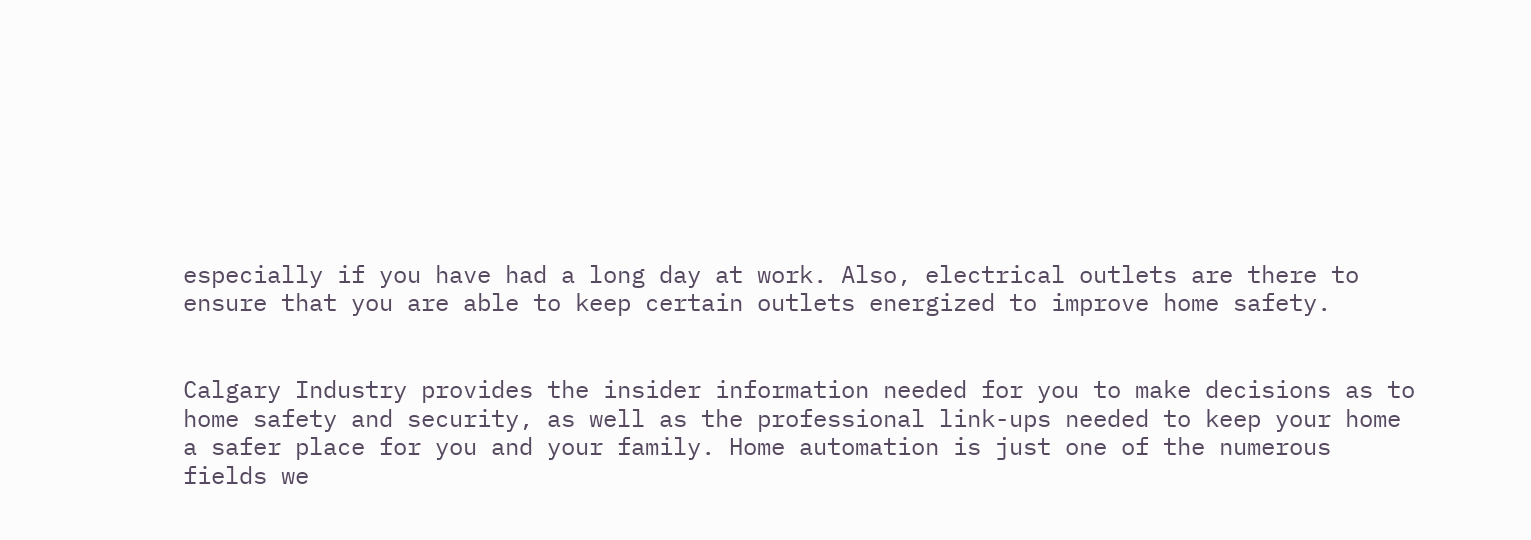especially if you have had a long day at work. Also, electrical outlets are there to ensure that you are able to keep certain outlets energized to improve home safety.


Calgary Industry provides the insider information needed for you to make decisions as to home safety and security, as well as the professional link-ups needed to keep your home a safer place for you and your family. Home automation is just one of the numerous fields we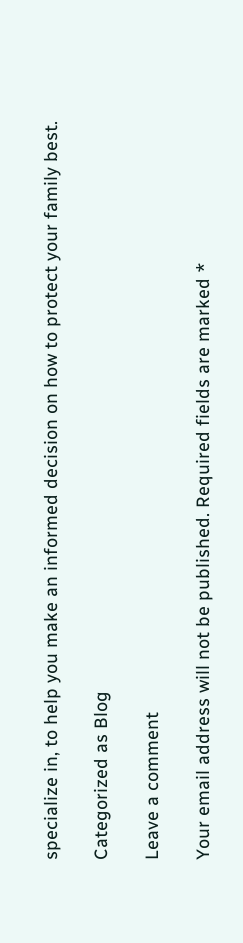specialize in, to help you make an informed decision on how to protect your family best.

Categorized as Blog

Leave a comment

Your email address will not be published. Required fields are marked *